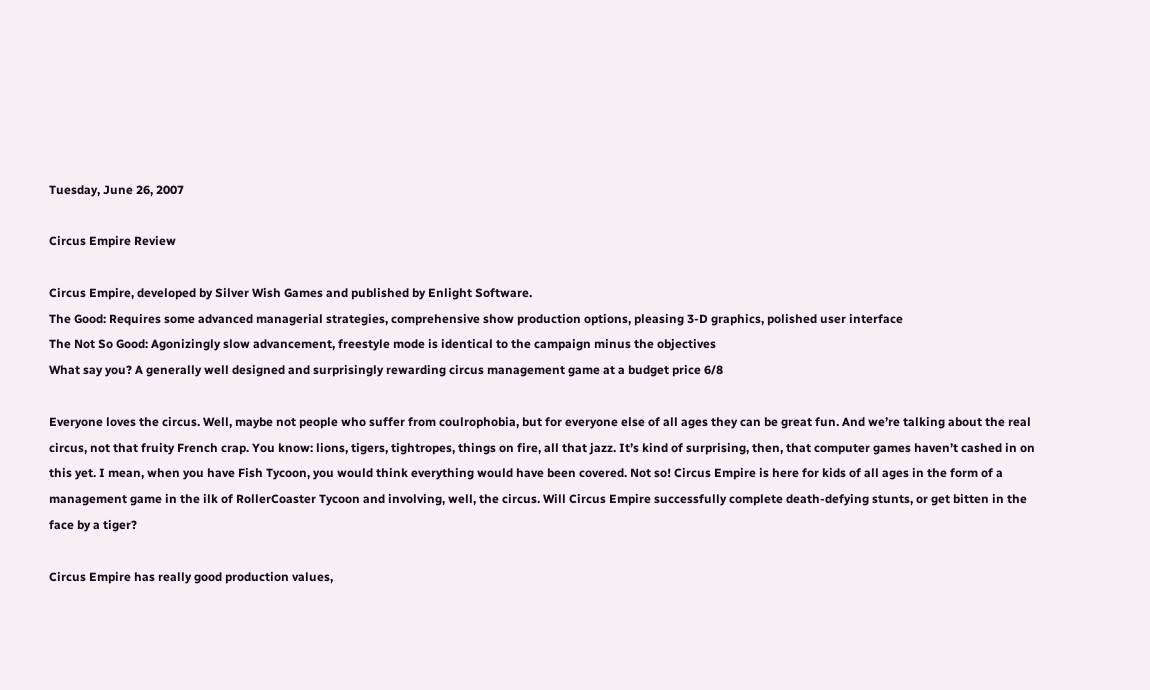Tuesday, June 26, 2007

Circus Empire Review

Circus Empire, developed by Silver Wish Games and published by Enlight Software.
The Good: Requires some advanced managerial strategies, comprehensive show production options, pleasing 3-D graphics, polished user interface
The Not So Good: Agonizingly slow advancement, freestyle mode is identical to the campaign minus the objectives
What say you? A generally well designed and surprisingly rewarding circus management game at a budget price 6/8

Everyone loves the circus. Well, maybe not people who suffer from coulrophobia, but for everyone else of all ages they can be great fun. And we’re talking about the real circus, not that fruity French crap. You know: lions, tigers, tightropes, things on fire, all that jazz. It’s kind of surprising, then, that computer games haven’t cashed in on this yet. I mean, when you have Fish Tycoon, you would think everything would have been covered. Not so! Circus Empire is here for kids of all ages in the form of a management game in the ilk of RollerCoaster Tycoon and involving, well, the circus. Will Circus Empire successfully complete death-defying stunts, or get bitten in the face by a tiger?

Circus Empire has really good production values,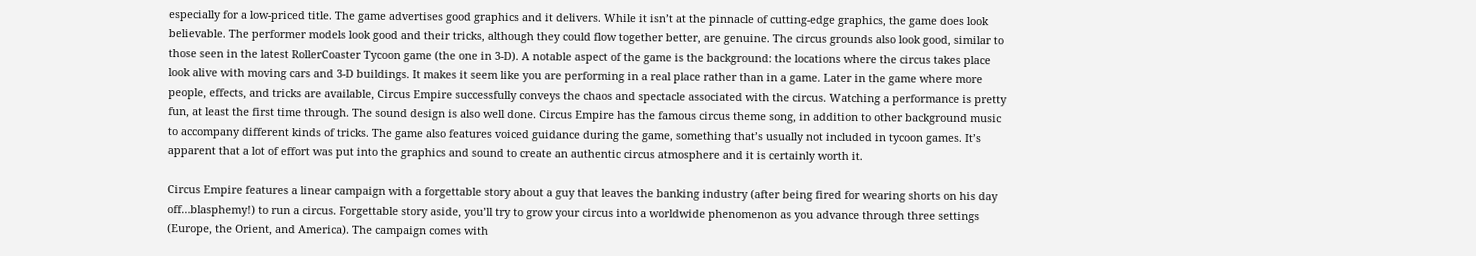especially for a low-priced title. The game advertises good graphics and it delivers. While it isn’t at the pinnacle of cutting-edge graphics, the game does look believable. The performer models look good and their tricks, although they could flow together better, are genuine. The circus grounds also look good, similar to those seen in the latest RollerCoaster Tycoon game (the one in 3-D). A notable aspect of the game is the background: the locations where the circus takes place look alive with moving cars and 3-D buildings. It makes it seem like you are performing in a real place rather than in a game. Later in the game where more people, effects, and tricks are available, Circus Empire successfully conveys the chaos and spectacle associated with the circus. Watching a performance is pretty fun, at least the first time through. The sound design is also well done. Circus Empire has the famous circus theme song, in addition to other background music to accompany different kinds of tricks. The game also features voiced guidance during the game, something that’s usually not included in tycoon games. It’s apparent that a lot of effort was put into the graphics and sound to create an authentic circus atmosphere and it is certainly worth it.

Circus Empire features a linear campaign with a forgettable story about a guy that leaves the banking industry (after being fired for wearing shorts on his day off…blasphemy!) to run a circus. Forgettable story aside, you’ll try to grow your circus into a worldwide phenomenon as you advance through three settings (Europe, the Orient, and America). The campaign comes with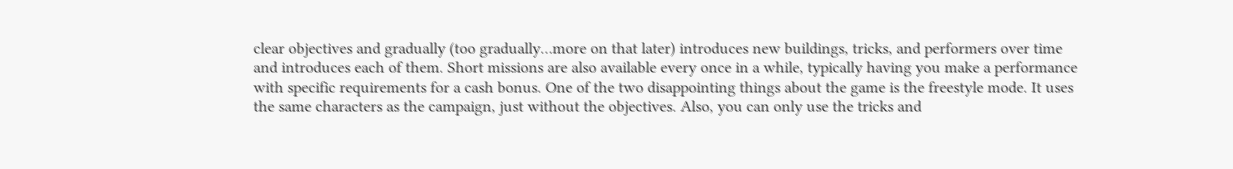clear objectives and gradually (too gradually…more on that later) introduces new buildings, tricks, and performers over time and introduces each of them. Short missions are also available every once in a while, typically having you make a performance with specific requirements for a cash bonus. One of the two disappointing things about the game is the freestyle mode. It uses the same characters as the campaign, just without the objectives. Also, you can only use the tricks and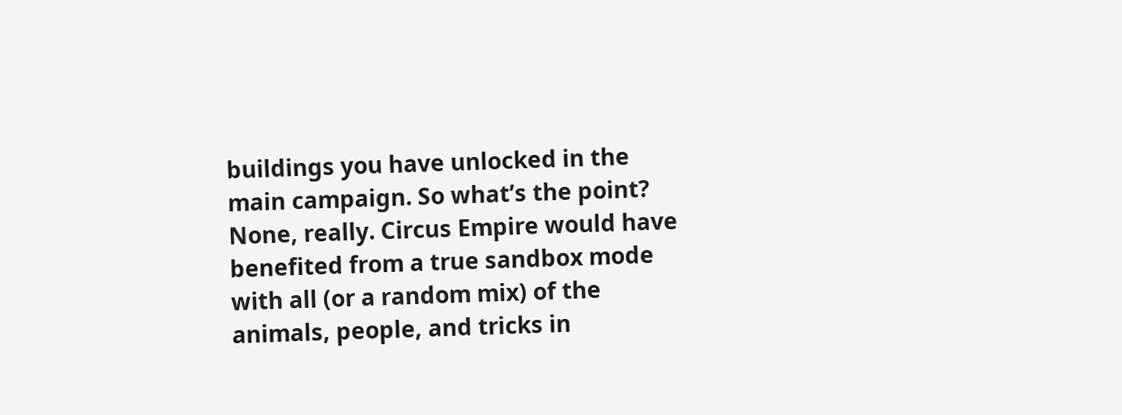buildings you have unlocked in the main campaign. So what’s the point? None, really. Circus Empire would have benefited from a true sandbox mode with all (or a random mix) of the animals, people, and tricks in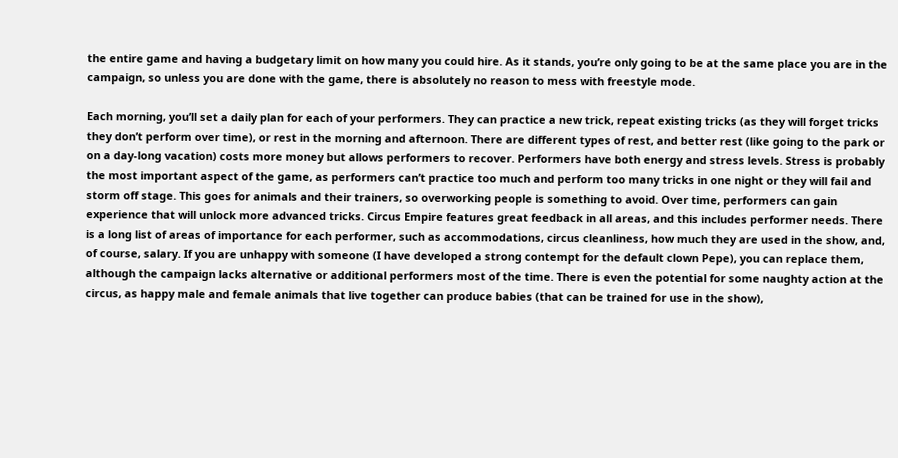the entire game and having a budgetary limit on how many you could hire. As it stands, you’re only going to be at the same place you are in the campaign, so unless you are done with the game, there is absolutely no reason to mess with freestyle mode.

Each morning, you’ll set a daily plan for each of your performers. They can practice a new trick, repeat existing tricks (as they will forget tricks they don’t perform over time), or rest in the morning and afternoon. There are different types of rest, and better rest (like going to the park or on a day-long vacation) costs more money but allows performers to recover. Performers have both energy and stress levels. Stress is probably the most important aspect of the game, as performers can’t practice too much and perform too many tricks in one night or they will fail and storm off stage. This goes for animals and their trainers, so overworking people is something to avoid. Over time, performers can gain experience that will unlock more advanced tricks. Circus Empire features great feedback in all areas, and this includes performer needs. There is a long list of areas of importance for each performer, such as accommodations, circus cleanliness, how much they are used in the show, and, of course, salary. If you are unhappy with someone (I have developed a strong contempt for the default clown Pepe), you can replace them, although the campaign lacks alternative or additional performers most of the time. There is even the potential for some naughty action at the circus, as happy male and female animals that live together can produce babies (that can be trained for use in the show),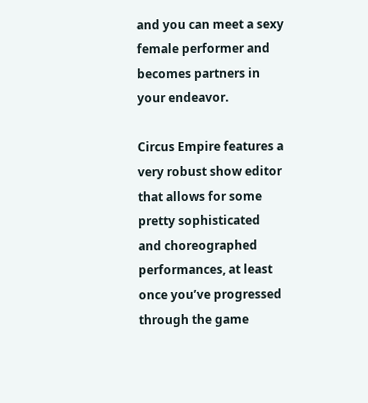and you can meet a sexy female performer and becomes partners in your endeavor.

Circus Empire features a very robust show editor that allows for some pretty sophisticated and choreographed performances, at least once you’ve progressed through the game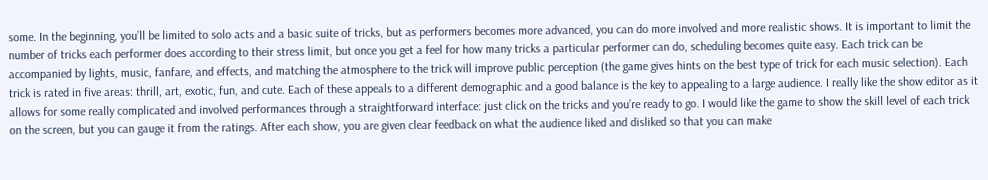some. In the beginning, you’ll be limited to solo acts and a basic suite of tricks, but as performers becomes more advanced, you can do more involved and more realistic shows. It is important to limit the number of tricks each performer does according to their stress limit, but once you get a feel for how many tricks a particular performer can do, scheduling becomes quite easy. Each trick can be accompanied by lights, music, fanfare, and effects, and matching the atmosphere to the trick will improve public perception (the game gives hints on the best type of trick for each music selection). Each trick is rated in five areas: thrill, art, exotic, fun, and cute. Each of these appeals to a different demographic and a good balance is the key to appealing to a large audience. I really like the show editor as it allows for some really complicated and involved performances through a straightforward interface: just click on the tricks and you’re ready to go. I would like the game to show the skill level of each trick on the screen, but you can gauge it from the ratings. After each show, you are given clear feedback on what the audience liked and disliked so that you can make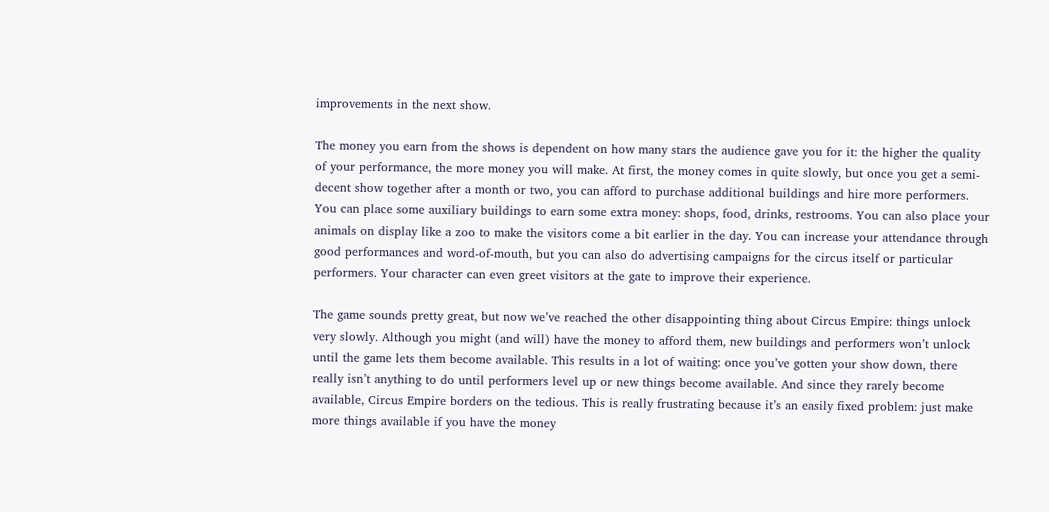improvements in the next show.

The money you earn from the shows is dependent on how many stars the audience gave you for it: the higher the quality of your performance, the more money you will make. At first, the money comes in quite slowly, but once you get a semi-decent show together after a month or two, you can afford to purchase additional buildings and hire more performers. You can place some auxiliary buildings to earn some extra money: shops, food, drinks, restrooms. You can also place your animals on display like a zoo to make the visitors come a bit earlier in the day. You can increase your attendance through good performances and word-of-mouth, but you can also do advertising campaigns for the circus itself or particular performers. Your character can even greet visitors at the gate to improve their experience.

The game sounds pretty great, but now we’ve reached the other disappointing thing about Circus Empire: things unlock very slowly. Although you might (and will) have the money to afford them, new buildings and performers won’t unlock until the game lets them become available. This results in a lot of waiting: once you’ve gotten your show down, there really isn’t anything to do until performers level up or new things become available. And since they rarely become available, Circus Empire borders on the tedious. This is really frustrating because it’s an easily fixed problem: just make more things available if you have the money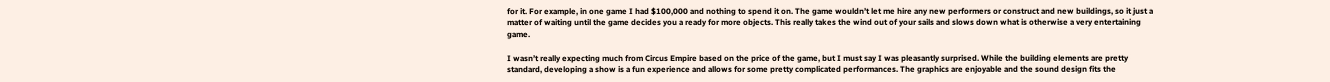for it. For example, in one game I had $100,000 and nothing to spend it on. The game wouldn’t let me hire any new performers or construct and new buildings, so it just a matter of waiting until the game decides you a ready for more objects. This really takes the wind out of your sails and slows down what is otherwise a very entertaining game.

I wasn’t really expecting much from Circus Empire based on the price of the game, but I must say I was pleasantly surprised. While the building elements are pretty standard, developing a show is a fun experience and allows for some pretty complicated performances. The graphics are enjoyable and the sound design fits the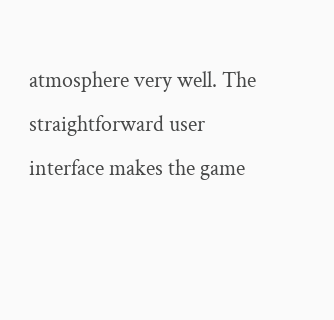atmosphere very well. The straightforward user interface makes the game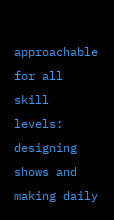approachable for all skill levels: designing shows and making daily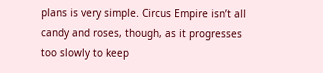plans is very simple. Circus Empire isn’t all candy and roses, though, as it progresses too slowly to keep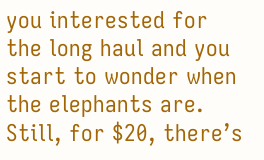you interested for the long haul and you start to wonder when the elephants are. Still, for $20, there’s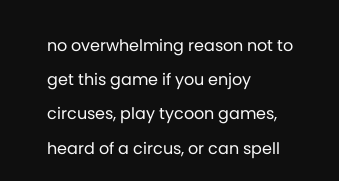no overwhelming reason not to get this game if you enjoy circuses, play tycoon games, heard of a circus, or can spell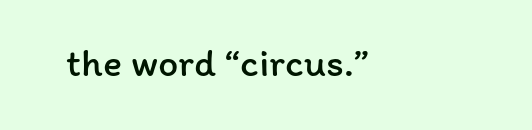the word “circus.”